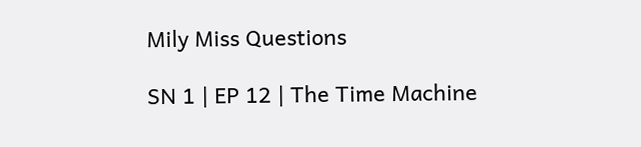Mily Miss Questions

SN 1 | EP 12 | The Time Machine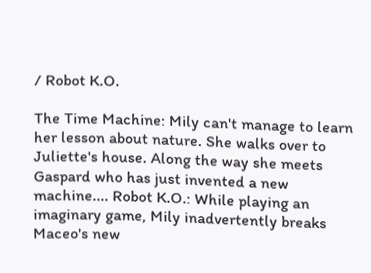/ Robot K.O.

The Time Machine: Mily can't manage to learn her lesson about nature. She walks over to Juliette's house. Along the way she meets Gaspard who has just invented a new machine.... Robot K.O.: While playing an imaginary game, Mily inadvertently breaks Maceo's new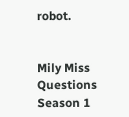robot.


Mily Miss Questions
Season 1